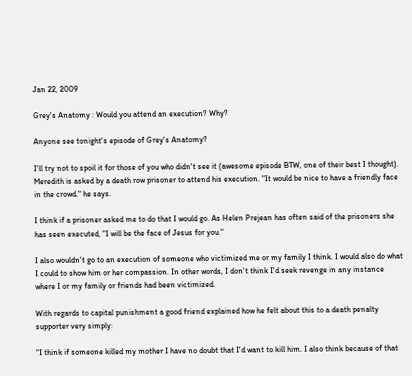Jan 22, 2009

Grey's Anatomy : Would you attend an execution? Why?

Anyone see tonight's episode of Grey's Anatomy?

I'll try not to spoil it for those of you who didn't see it (awesome episode BTW, one of their best I thought). Meredith is asked by a death row prisoner to attend his execution. "It would be nice to have a friendly face in the crowd." he says.

I think if a prisoner asked me to do that I would go. As Helen Prejean has often said of the prisoners she has seen executed, "I will be the face of Jesus for you."

I also wouldn't go to an execution of someone who victimized me or my family I think. I would also do what I could to show him or her compassion. In other words, I don't think I'd seek revenge in any instance where I or my family or friends had been victimized.

With regards to capital punishment a good friend explained how he felt about this to a death penalty supporter very simply:

"I think if someone killed my mother I have no doubt that I'd want to kill him. I also think because of that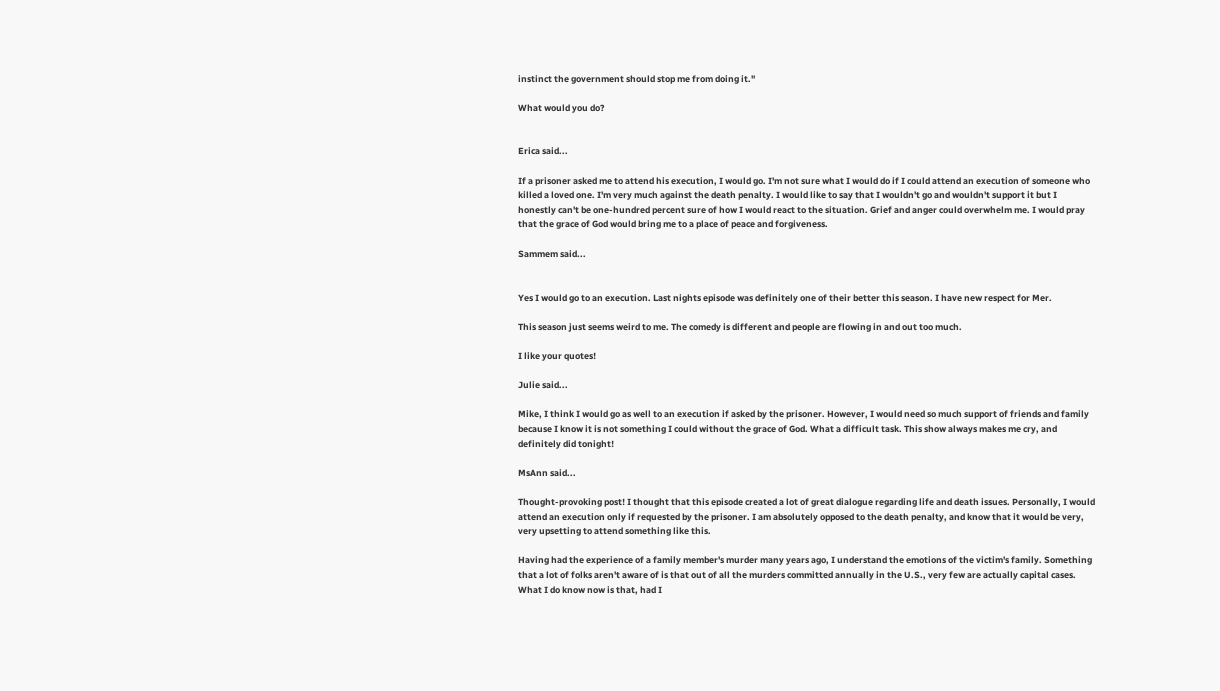instinct the government should stop me from doing it."

What would you do?


Erica said...

If a prisoner asked me to attend his execution, I would go. I'm not sure what I would do if I could attend an execution of someone who killed a loved one. I'm very much against the death penalty. I would like to say that I wouldn't go and wouldn't support it but I honestly can't be one-hundred percent sure of how I would react to the situation. Grief and anger could overwhelm me. I would pray that the grace of God would bring me to a place of peace and forgiveness.

Sammem said...


Yes I would go to an execution. Last nights episode was definitely one of their better this season. I have new respect for Mer.

This season just seems weird to me. The comedy is different and people are flowing in and out too much.

I like your quotes!

Julie said...

Mike, I think I would go as well to an execution if asked by the prisoner. However, I would need so much support of friends and family because I know it is not something I could without the grace of God. What a difficult task. This show always makes me cry, and definitely did tonight!

MsAnn said...

Thought-provoking post! I thought that this episode created a lot of great dialogue regarding life and death issues. Personally, I would attend an execution only if requested by the prisoner. I am absolutely opposed to the death penalty, and know that it would be very, very upsetting to attend something like this.

Having had the experience of a family member's murder many years ago, I understand the emotions of the victim's family. Something that a lot of folks aren't aware of is that out of all the murders committed annually in the U.S., very few are actually capital cases. What I do know now is that, had I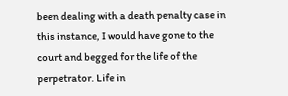been dealing with a death penalty case in this instance, I would have gone to the court and begged for the life of the perpetrator. Life in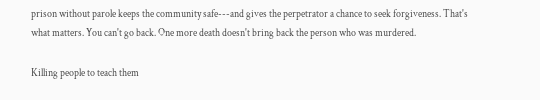prison without parole keeps the community safe---and gives the perpetrator a chance to seek forgiveness. That's what matters. You can't go back. One more death doesn't bring back the person who was murdered.

Killing people to teach them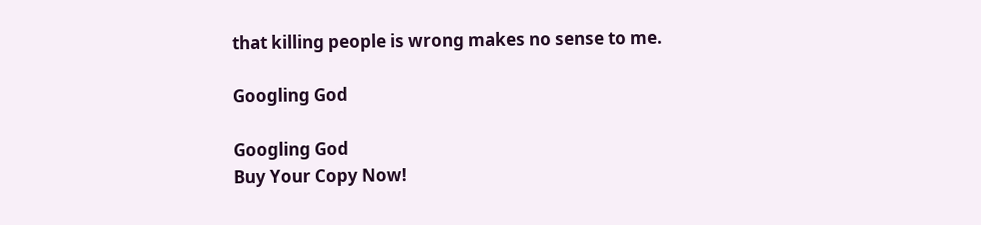that killing people is wrong makes no sense to me.

Googling God

Googling God
Buy Your Copy Now!